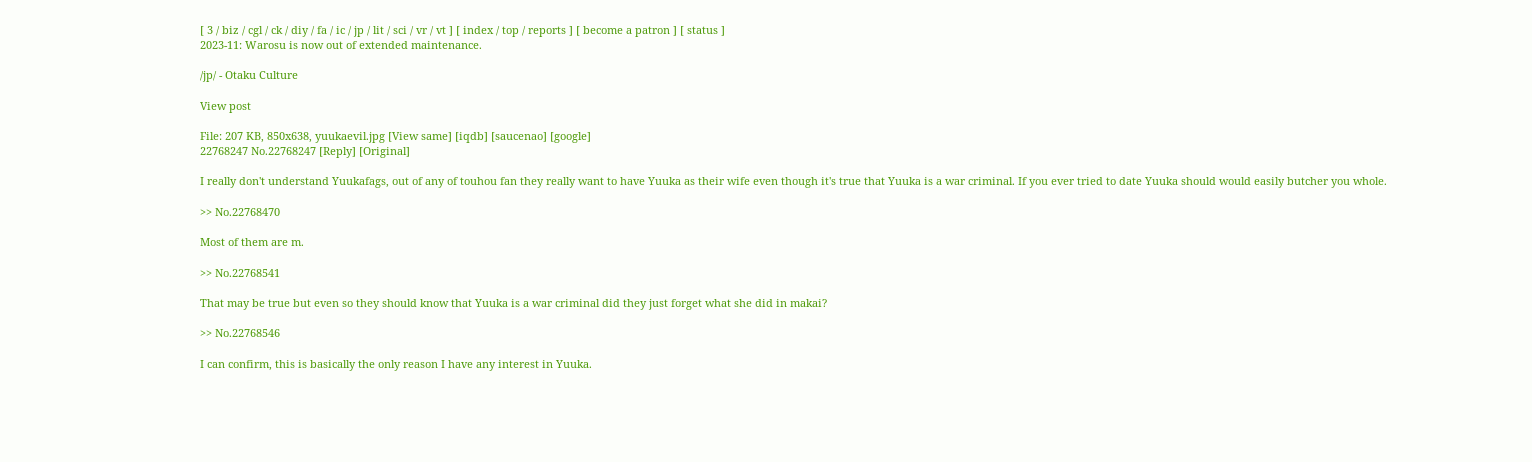[ 3 / biz / cgl / ck / diy / fa / ic / jp / lit / sci / vr / vt ] [ index / top / reports ] [ become a patron ] [ status ]
2023-11: Warosu is now out of extended maintenance.

/jp/ - Otaku Culture

View post

File: 207 KB, 850x638, yuukaevil.jpg [View same] [iqdb] [saucenao] [google]
22768247 No.22768247 [Reply] [Original]

I really don't understand Yuukafags, out of any of touhou fan they really want to have Yuuka as their wife even though it's true that Yuuka is a war criminal. If you ever tried to date Yuuka should would easily butcher you whole.

>> No.22768470

Most of them are m.

>> No.22768541

That may be true but even so they should know that Yuuka is a war criminal did they just forget what she did in makai?

>> No.22768546

I can confirm, this is basically the only reason I have any interest in Yuuka.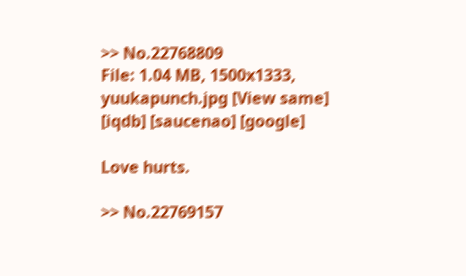>> No.22768809
File: 1.04 MB, 1500x1333, yuukapunch.jpg [View same] [iqdb] [saucenao] [google]

Love hurts.

>> No.22769157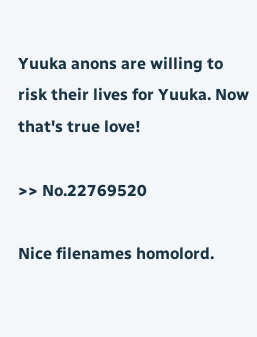Yuuka anons are willing to risk their lives for Yuuka. Now that's true love!

>> No.22769520

Nice filenames homolord.